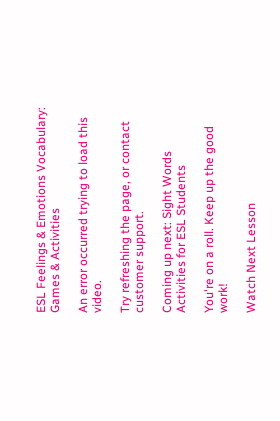ESL Feelings & Emotions Vocabulary: Games & Activities

An error occurred trying to load this video.

Try refreshing the page, or contact customer support.

Coming up next: Sight Words Activities for ESL Students

You're on a roll. Keep up the good work!

Watch Next Lesson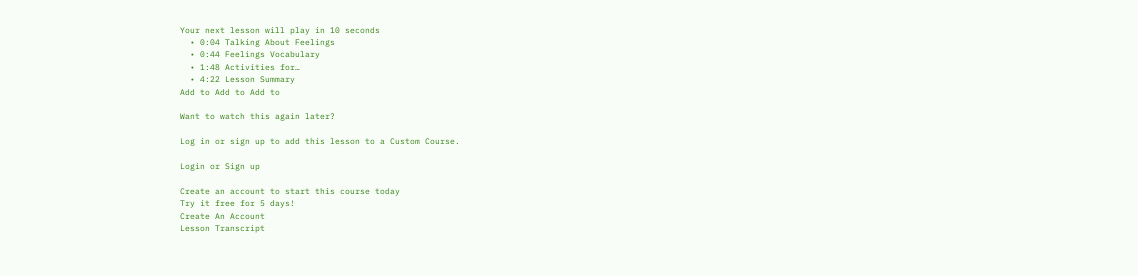Your next lesson will play in 10 seconds
  • 0:04 Talking About Feelings
  • 0:44 Feelings Vocabulary
  • 1:48 Activities for…
  • 4:22 Lesson Summary
Add to Add to Add to

Want to watch this again later?

Log in or sign up to add this lesson to a Custom Course.

Login or Sign up

Create an account to start this course today
Try it free for 5 days!
Create An Account
Lesson Transcript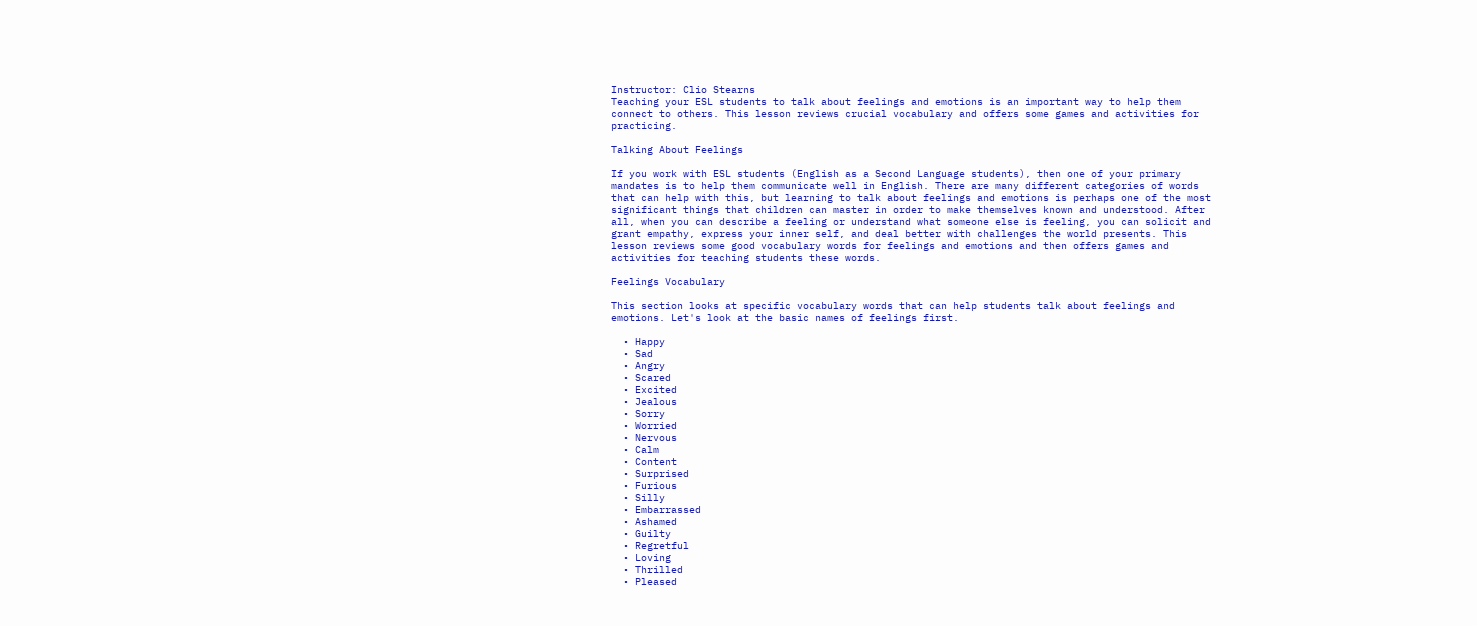Instructor: Clio Stearns
Teaching your ESL students to talk about feelings and emotions is an important way to help them connect to others. This lesson reviews crucial vocabulary and offers some games and activities for practicing.

Talking About Feelings

If you work with ESL students (English as a Second Language students), then one of your primary mandates is to help them communicate well in English. There are many different categories of words that can help with this, but learning to talk about feelings and emotions is perhaps one of the most significant things that children can master in order to make themselves known and understood. After all, when you can describe a feeling or understand what someone else is feeling, you can solicit and grant empathy, express your inner self, and deal better with challenges the world presents. This lesson reviews some good vocabulary words for feelings and emotions and then offers games and activities for teaching students these words.

Feelings Vocabulary

This section looks at specific vocabulary words that can help students talk about feelings and emotions. Let's look at the basic names of feelings first.

  • Happy
  • Sad
  • Angry
  • Scared
  • Excited
  • Jealous
  • Sorry
  • Worried
  • Nervous
  • Calm
  • Content
  • Surprised
  • Furious
  • Silly
  • Embarrassed
  • Ashamed
  • Guilty
  • Regretful
  • Loving
  • Thrilled
  • Pleased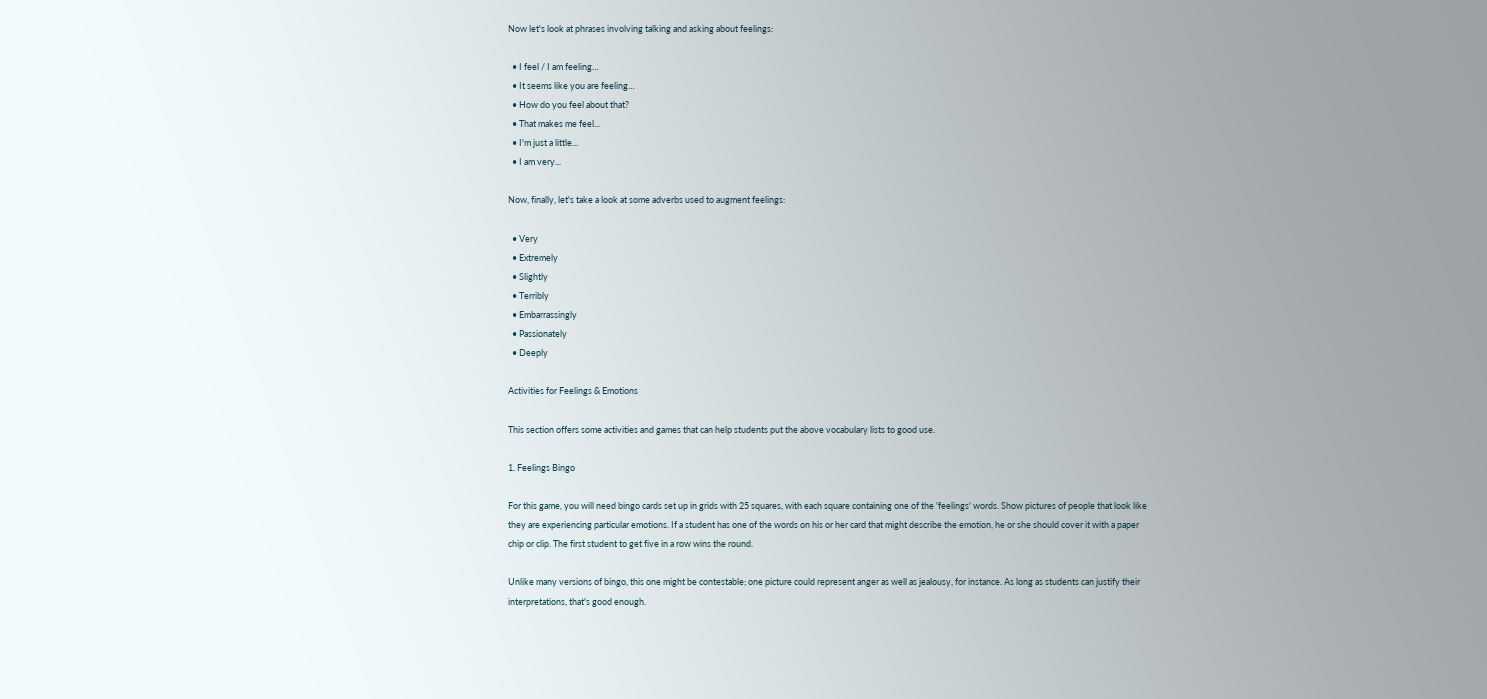Now let's look at phrases involving talking and asking about feelings:

  • I feel / I am feeling…
  • It seems like you are feeling…
  • How do you feel about that?
  • That makes me feel...
  • I'm just a little...
  • I am very...

Now, finally, let's take a look at some adverbs used to augment feelings:

  • Very
  • Extremely
  • Slightly
  • Terribly
  • Embarrassingly
  • Passionately
  • Deeply

Activities for Feelings & Emotions

This section offers some activities and games that can help students put the above vocabulary lists to good use.

1. Feelings Bingo

For this game, you will need bingo cards set up in grids with 25 squares, with each square containing one of the 'feelings' words. Show pictures of people that look like they are experiencing particular emotions. If a student has one of the words on his or her card that might describe the emotion, he or she should cover it with a paper chip or clip. The first student to get five in a row wins the round.

Unlike many versions of bingo, this one might be contestable; one picture could represent anger as well as jealousy, for instance. As long as students can justify their interpretations, that's good enough.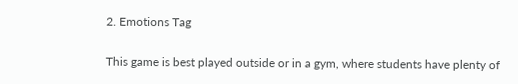2. Emotions Tag

This game is best played outside or in a gym, where students have plenty of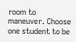room to maneuver. Choose one student to be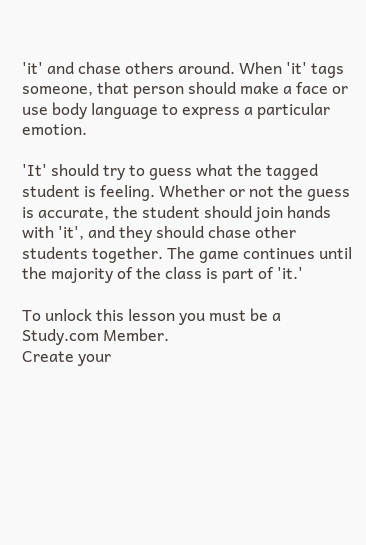'it' and chase others around. When 'it' tags someone, that person should make a face or use body language to express a particular emotion.

'It' should try to guess what the tagged student is feeling. Whether or not the guess is accurate, the student should join hands with 'it', and they should chase other students together. The game continues until the majority of the class is part of 'it.'

To unlock this lesson you must be a Study.com Member.
Create your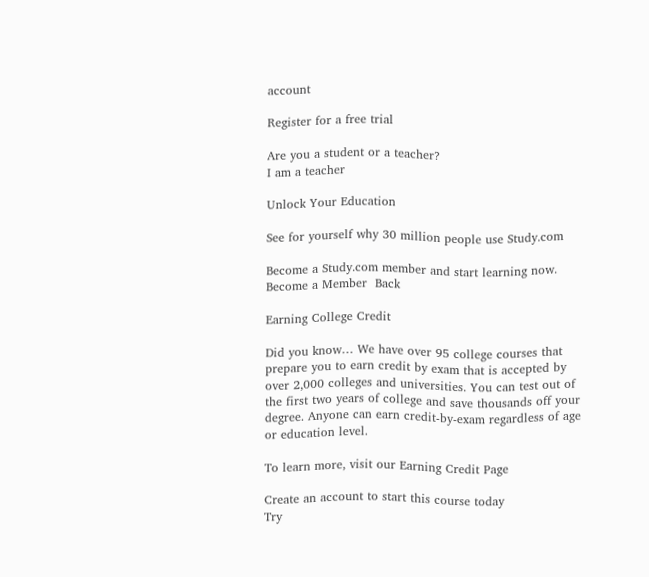account

Register for a free trial

Are you a student or a teacher?
I am a teacher

Unlock Your Education

See for yourself why 30 million people use Study.com

Become a Study.com member and start learning now.
Become a Member  Back

Earning College Credit

Did you know… We have over 95 college courses that prepare you to earn credit by exam that is accepted by over 2,000 colleges and universities. You can test out of the first two years of college and save thousands off your degree. Anyone can earn credit-by-exam regardless of age or education level.

To learn more, visit our Earning Credit Page

Create an account to start this course today
Try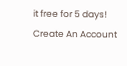it free for 5 days!
Create An Account